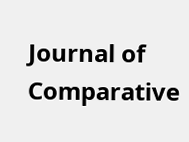Journal of Comparative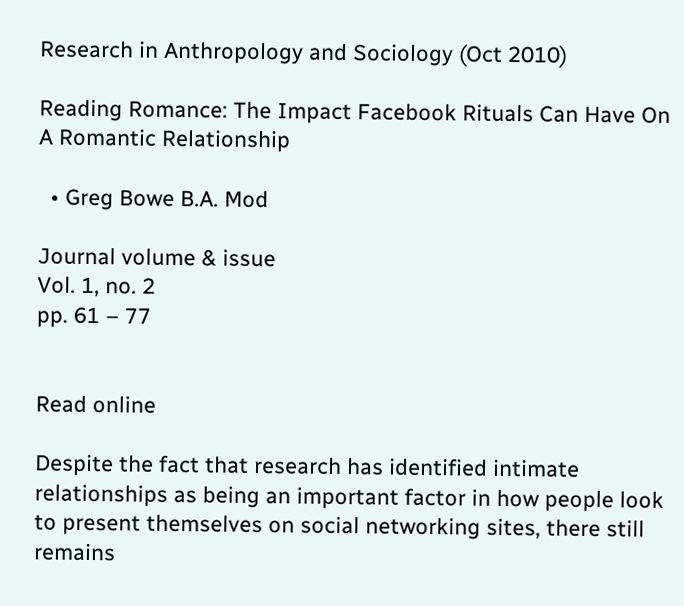Research in Anthropology and Sociology (Oct 2010)

Reading Romance: The Impact Facebook Rituals Can Have On A Romantic Relationship

  • Greg Bowe B.A. Mod

Journal volume & issue
Vol. 1, no. 2
pp. 61 – 77


Read online

Despite the fact that research has identified intimate relationships as being an important factor in how people look to present themselves on social networking sites, there still remains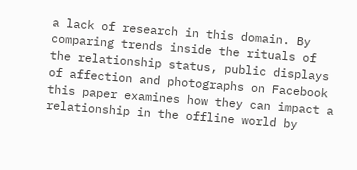a lack of research in this domain. By comparing trends inside the rituals of the relationship status, public displays of affection and photographs on Facebook this paper examines how they can impact a relationship in the offline world by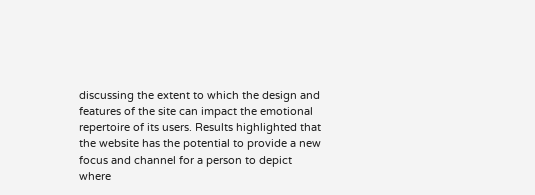discussing the extent to which the design and features of the site can impact the emotional repertoire of its users. Results highlighted that the website has the potential to provide a new focus and channel for a person to depict where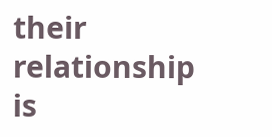their relationship is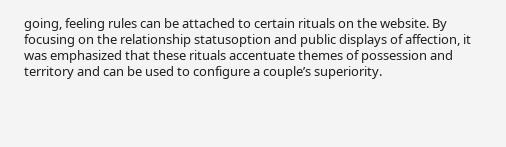going, feeling rules can be attached to certain rituals on the website. By focusing on the relationship statusoption and public displays of affection, it was emphasized that these rituals accentuate themes of possession and territory and can be used to configure a couple’s superiority.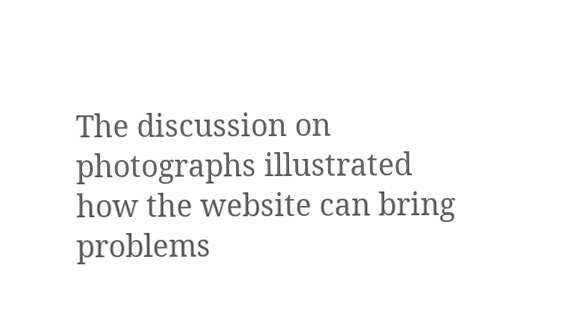The discussion on photographs illustrated how the website can bring problems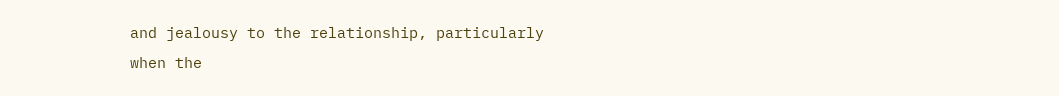and jealousy to the relationship, particularly when the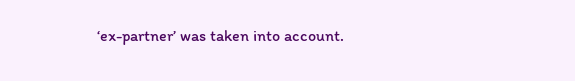‘ex-partner’ was taken into account.